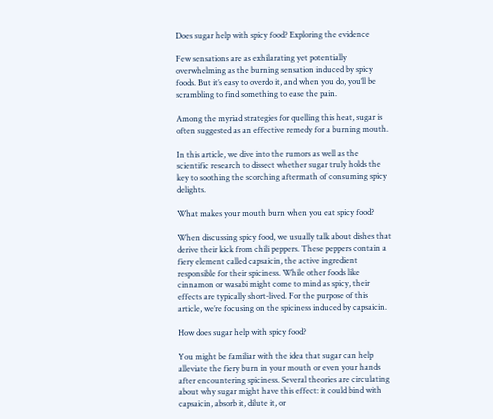Does sugar help with spicy food? Exploring the evidence

Few sensations are as exhilarating yet potentially overwhelming as the burning sensation induced by spicy foods. But it’s easy to overdo it, and when you do, you’ll be scrambling to find something to ease the pain.

Among the myriad strategies for quelling this heat, sugar is often suggested as an effective remedy for a burning mouth.

In this article, we dive into the rumors as well as the scientific research to dissect whether sugar truly holds the key to soothing the scorching aftermath of consuming spicy delights.

What makes your mouth burn when you eat spicy food?

When discussing spicy food, we usually talk about dishes that derive their kick from chili peppers. These peppers contain a fiery element called capsaicin, the active ingredient responsible for their spiciness. While other foods like cinnamon or wasabi might come to mind as spicy, their effects are typically short-lived. For the purpose of this article, we’re focusing on the spiciness induced by capsaicin.

How does sugar help with spicy food?

You might be familiar with the idea that sugar can help alleviate the fiery burn in your mouth or even your hands after encountering spiciness. Several theories are circulating about why sugar might have this effect: it could bind with capsaicin, absorb it, dilute it, or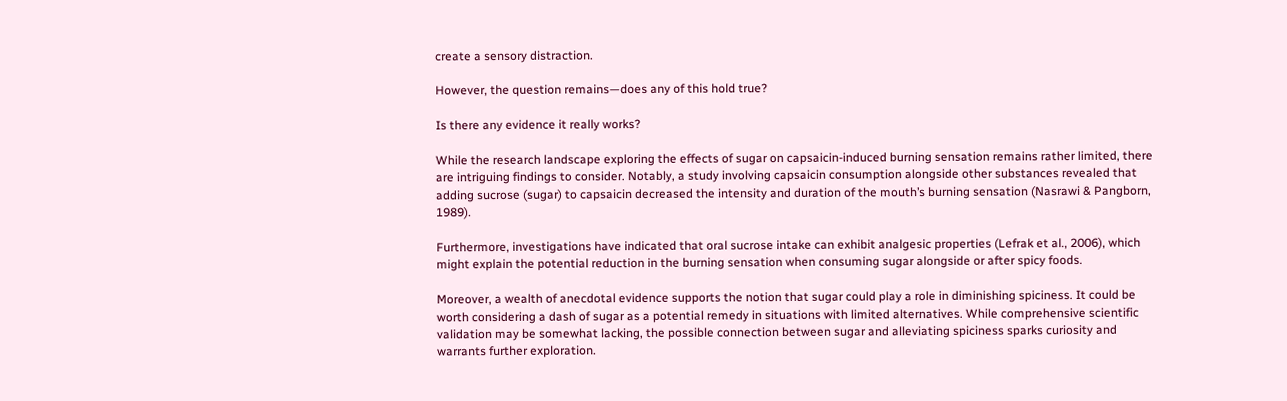create a sensory distraction.

However, the question remains—does any of this hold true?

Is there any evidence it really works?

While the research landscape exploring the effects of sugar on capsaicin-induced burning sensation remains rather limited, there are intriguing findings to consider. Notably, a study involving capsaicin consumption alongside other substances revealed that adding sucrose (sugar) to capsaicin decreased the intensity and duration of the mouth’s burning sensation (Nasrawi & Pangborn, 1989).

Furthermore, investigations have indicated that oral sucrose intake can exhibit analgesic properties (Lefrak et al., 2006), which might explain the potential reduction in the burning sensation when consuming sugar alongside or after spicy foods.

Moreover, a wealth of anecdotal evidence supports the notion that sugar could play a role in diminishing spiciness. It could be worth considering a dash of sugar as a potential remedy in situations with limited alternatives. While comprehensive scientific validation may be somewhat lacking, the possible connection between sugar and alleviating spiciness sparks curiosity and warrants further exploration.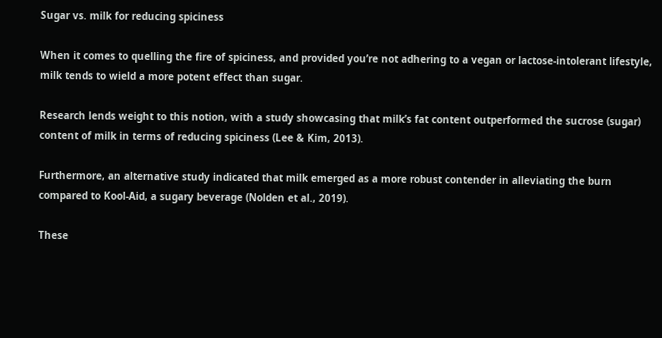Sugar vs. milk for reducing spiciness

When it comes to quelling the fire of spiciness, and provided you’re not adhering to a vegan or lactose-intolerant lifestyle, milk tends to wield a more potent effect than sugar.

Research lends weight to this notion, with a study showcasing that milk’s fat content outperformed the sucrose (sugar) content of milk in terms of reducing spiciness (Lee & Kim, 2013).

Furthermore, an alternative study indicated that milk emerged as a more robust contender in alleviating the burn compared to Kool-Aid, a sugary beverage (Nolden et al., 2019).

These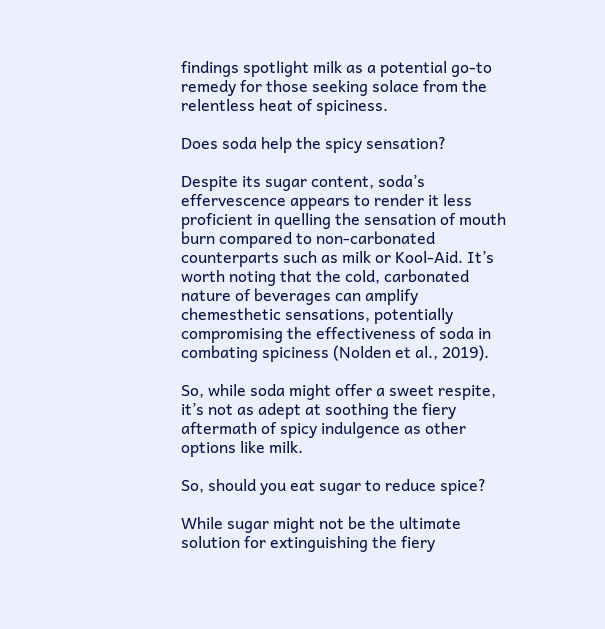findings spotlight milk as a potential go-to remedy for those seeking solace from the relentless heat of spiciness.

Does soda help the spicy sensation?

Despite its sugar content, soda’s effervescence appears to render it less proficient in quelling the sensation of mouth burn compared to non-carbonated counterparts such as milk or Kool-Aid. It’s worth noting that the cold, carbonated nature of beverages can amplify chemesthetic sensations, potentially compromising the effectiveness of soda in combating spiciness (Nolden et al., 2019).

So, while soda might offer a sweet respite, it’s not as adept at soothing the fiery aftermath of spicy indulgence as other options like milk.

So, should you eat sugar to reduce spice?

While sugar might not be the ultimate solution for extinguishing the fiery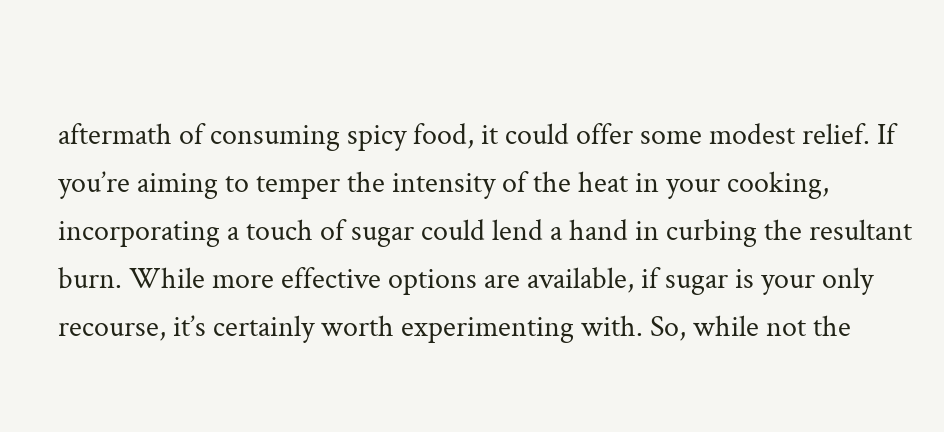aftermath of consuming spicy food, it could offer some modest relief. If you’re aiming to temper the intensity of the heat in your cooking, incorporating a touch of sugar could lend a hand in curbing the resultant burn. While more effective options are available, if sugar is your only recourse, it’s certainly worth experimenting with. So, while not the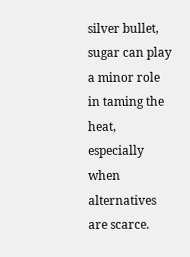silver bullet, sugar can play a minor role in taming the heat, especially when alternatives are scarce.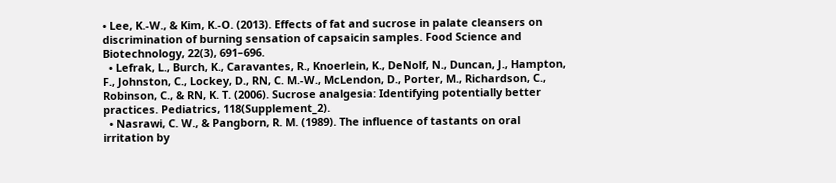• Lee, K.-W., & Kim, K.-O. (2013). Effects of fat and sucrose in palate cleansers on discrimination of burning sensation of capsaicin samples. Food Science and Biotechnology, 22(3), 691–696.
  • Lefrak, L., Burch, K., Caravantes, R., Knoerlein, K., DeNolf, N., Duncan, J., Hampton, F., Johnston, C., Lockey, D., RN, C. M.-W., McLendon, D., Porter, M., Richardson, C., Robinson, C., & RN, K. T. (2006). Sucrose analgesia: Identifying potentially better practices. Pediatrics, 118(Supplement_2).
  • Nasrawi, C. W., & Pangborn, R. M. (1989). The influence of tastants on oral irritation by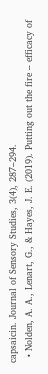capsaicin. Journal of Sensory Studies, 3(4), 287–294.
  • Nolden, A. A., Lenart, G., & Hayes, J. E. (2019). Putting out the fire – efficacy of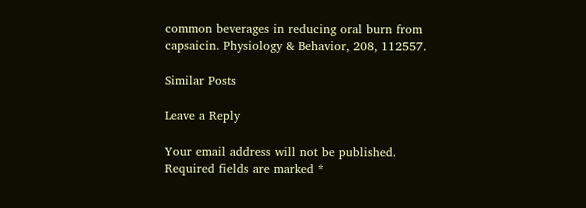common beverages in reducing oral burn from capsaicin. Physiology & Behavior, 208, 112557.

Similar Posts

Leave a Reply

Your email address will not be published. Required fields are marked *